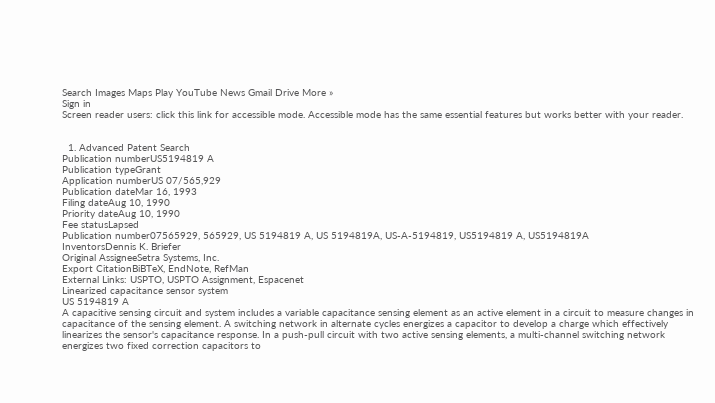Search Images Maps Play YouTube News Gmail Drive More »
Sign in
Screen reader users: click this link for accessible mode. Accessible mode has the same essential features but works better with your reader.


  1. Advanced Patent Search
Publication numberUS5194819 A
Publication typeGrant
Application numberUS 07/565,929
Publication dateMar 16, 1993
Filing dateAug 10, 1990
Priority dateAug 10, 1990
Fee statusLapsed
Publication number07565929, 565929, US 5194819 A, US 5194819A, US-A-5194819, US5194819 A, US5194819A
InventorsDennis K. Briefer
Original AssigneeSetra Systems, Inc.
Export CitationBiBTeX, EndNote, RefMan
External Links: USPTO, USPTO Assignment, Espacenet
Linearized capacitance sensor system
US 5194819 A
A capacitive sensing circuit and system includes a variable capacitance sensing element as an active element in a circuit to measure changes in capacitance of the sensing element. A switching network in alternate cycles energizes a capacitor to develop a charge which effectively linearizes the sensor's capacitance response. In a push-pull circuit with two active sensing elements, a multi-channel switching network energizes two fixed correction capacitors to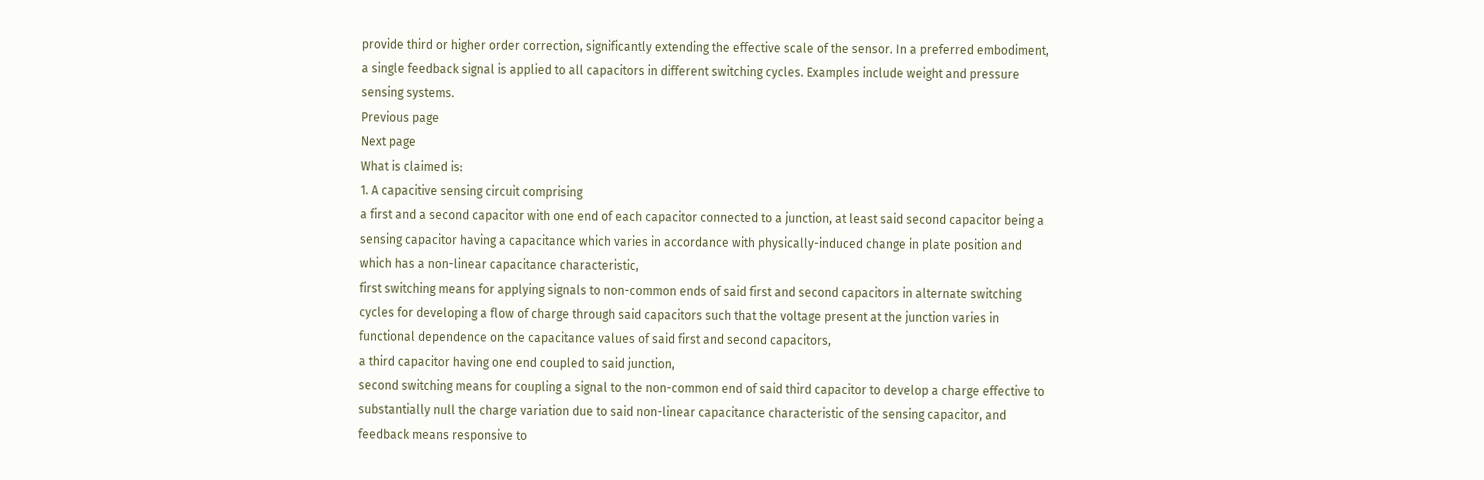provide third or higher order correction, significantly extending the effective scale of the sensor. In a preferred embodiment, a single feedback signal is applied to all capacitors in different switching cycles. Examples include weight and pressure sensing systems.
Previous page
Next page
What is claimed is:
1. A capacitive sensing circuit comprising
a first and a second capacitor with one end of each capacitor connected to a junction, at least said second capacitor being a sensing capacitor having a capacitance which varies in accordance with physically-induced change in plate position and which has a non-linear capacitance characteristic,
first switching means for applying signals to non-common ends of said first and second capacitors in alternate switching cycles for developing a flow of charge through said capacitors such that the voltage present at the junction varies in functional dependence on the capacitance values of said first and second capacitors,
a third capacitor having one end coupled to said junction,
second switching means for coupling a signal to the non-common end of said third capacitor to develop a charge effective to substantially null the charge variation due to said non-linear capacitance characteristic of the sensing capacitor, and
feedback means responsive to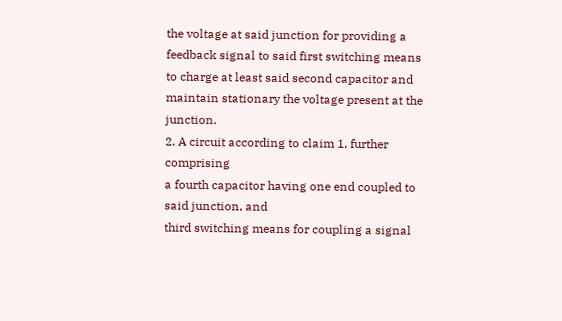the voltage at said junction for providing a feedback signal to said first switching means to charge at least said second capacitor and maintain stationary the voltage present at the junction.
2. A circuit according to claim 1, further comprising
a fourth capacitor having one end coupled to said junction, and
third switching means for coupling a signal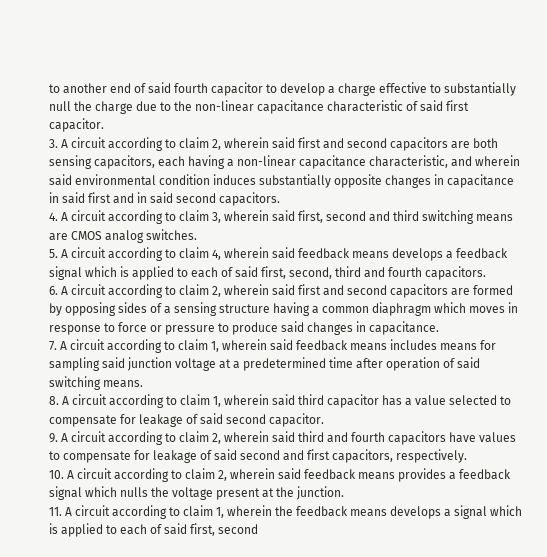to another end of said fourth capacitor to develop a charge effective to substantially null the charge due to the non-linear capacitance characteristic of said first capacitor.
3. A circuit according to claim 2, wherein said first and second capacitors are both sensing capacitors, each having a non-linear capacitance characteristic, and wherein said environmental condition induces substantially opposite changes in capacitance in said first and in said second capacitors.
4. A circuit according to claim 3, wherein said first, second and third switching means are CMOS analog switches.
5. A circuit according to claim 4, wherein said feedback means develops a feedback signal which is applied to each of said first, second, third and fourth capacitors.
6. A circuit according to claim 2, wherein said first and second capacitors are formed by opposing sides of a sensing structure having a common diaphragm which moves in response to force or pressure to produce said changes in capacitance.
7. A circuit according to claim 1, wherein said feedback means includes means for sampling said junction voltage at a predetermined time after operation of said switching means.
8. A circuit according to claim 1, wherein said third capacitor has a value selected to compensate for leakage of said second capacitor.
9. A circuit according to claim 2, wherein said third and fourth capacitors have values to compensate for leakage of said second and first capacitors, respectively.
10. A circuit according to claim 2, wherein said feedback means provides a feedback signal which nulls the voltage present at the junction.
11. A circuit according to claim 1, wherein the feedback means develops a signal which is applied to each of said first, second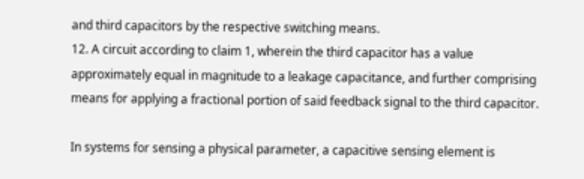and third capacitors by the respective switching means.
12. A circuit according to claim 1, wherein the third capacitor has a value approximately equal in magnitude to a leakage capacitance, and further comprising means for applying a fractional portion of said feedback signal to the third capacitor.

In systems for sensing a physical parameter, a capacitive sensing element is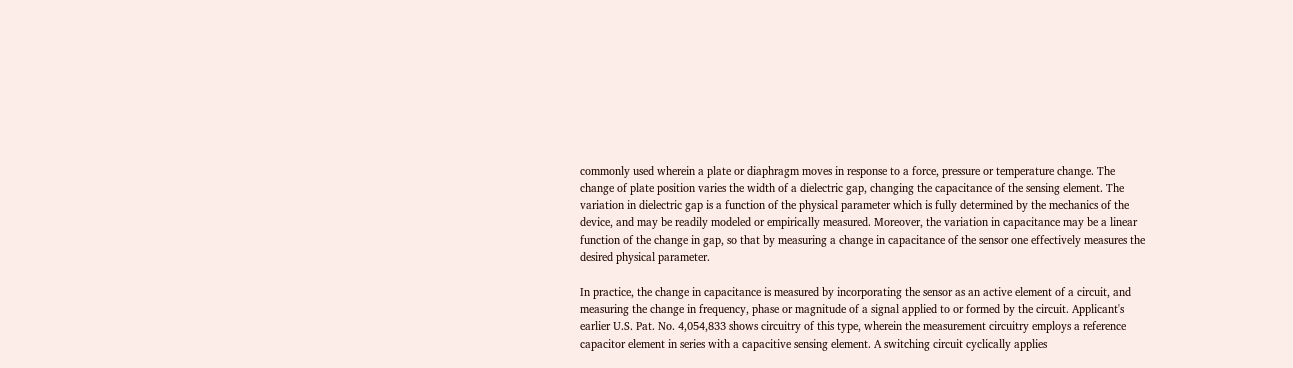commonly used wherein a plate or diaphragm moves in response to a force, pressure or temperature change. The change of plate position varies the width of a dielectric gap, changing the capacitance of the sensing element. The variation in dielectric gap is a function of the physical parameter which is fully determined by the mechanics of the device, and may be readily modeled or empirically measured. Moreover, the variation in capacitance may be a linear function of the change in gap, so that by measuring a change in capacitance of the sensor one effectively measures the desired physical parameter.

In practice, the change in capacitance is measured by incorporating the sensor as an active element of a circuit, and measuring the change in frequency, phase or magnitude of a signal applied to or formed by the circuit. Applicant's earlier U.S. Pat. No. 4,054,833 shows circuitry of this type, wherein the measurement circuitry employs a reference capacitor element in series with a capacitive sensing element. A switching circuit cyclically applies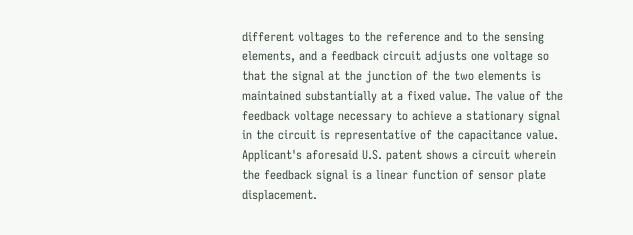different voltages to the reference and to the sensing elements, and a feedback circuit adjusts one voltage so that the signal at the junction of the two elements is maintained substantially at a fixed value. The value of the feedback voltage necessary to achieve a stationary signal in the circuit is representative of the capacitance value. Applicant's aforesaid U.S. patent shows a circuit wherein the feedback signal is a linear function of sensor plate displacement.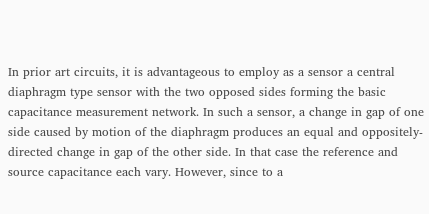In prior art circuits, it is advantageous to employ as a sensor a central diaphragm type sensor with the two opposed sides forming the basic capacitance measurement network. In such a sensor, a change in gap of one side caused by motion of the diaphragm produces an equal and oppositely-directed change in gap of the other side. In that case the reference and source capacitance each vary. However, since to a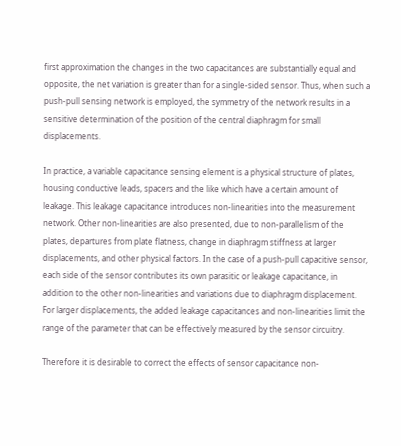first approximation the changes in the two capacitances are substantially equal and opposite, the net variation is greater than for a single-sided sensor. Thus, when such a push-pull sensing network is employed, the symmetry of the network results in a sensitive determination of the position of the central diaphragm for small displacements.

In practice, a variable capacitance sensing element is a physical structure of plates, housing conductive leads, spacers and the like which have a certain amount of leakage. This leakage capacitance introduces non-linearities into the measurement network. Other non-linearities are also presented, due to non-parallelism of the plates, departures from plate flatness, change in diaphragm stiffness at larger displacements, and other physical factors. In the case of a push-pull capacitive sensor, each side of the sensor contributes its own parasitic or leakage capacitance, in addition to the other non-linearities and variations due to diaphragm displacement. For larger displacements, the added leakage capacitances and non-linearities limit the range of the parameter that can be effectively measured by the sensor circuitry.

Therefore it is desirable to correct the effects of sensor capacitance non-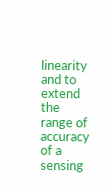linearity and to extend the range of accuracy of a sensing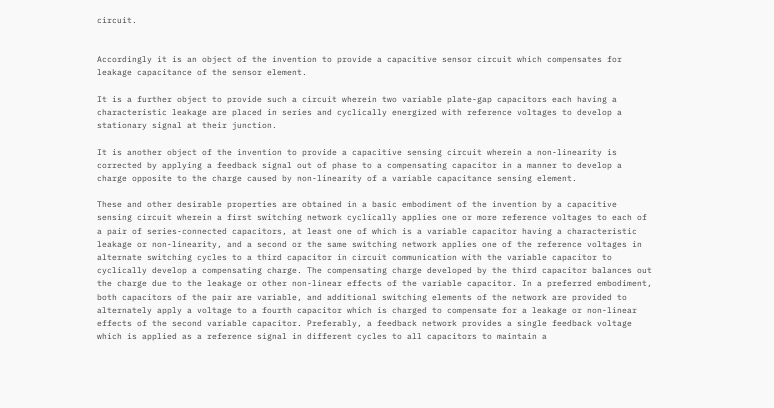circuit.


Accordingly it is an object of the invention to provide a capacitive sensor circuit which compensates for leakage capacitance of the sensor element.

It is a further object to provide such a circuit wherein two variable plate-gap capacitors each having a characteristic leakage are placed in series and cyclically energized with reference voltages to develop a stationary signal at their junction.

It is another object of the invention to provide a capacitive sensing circuit wherein a non-linearity is corrected by applying a feedback signal out of phase to a compensating capacitor in a manner to develop a charge opposite to the charge caused by non-linearity of a variable capacitance sensing element.

These and other desirable properties are obtained in a basic embodiment of the invention by a capacitive sensing circuit wherein a first switching network cyclically applies one or more reference voltages to each of a pair of series-connected capacitors, at least one of which is a variable capacitor having a characteristic leakage or non-linearity, and a second or the same switching network applies one of the reference voltages in alternate switching cycles to a third capacitor in circuit communication with the variable capacitor to cyclically develop a compensating charge. The compensating charge developed by the third capacitor balances out the charge due to the leakage or other non-linear effects of the variable capacitor. In a preferred embodiment, both capacitors of the pair are variable, and additional switching elements of the network are provided to alternately apply a voltage to a fourth capacitor which is charged to compensate for a leakage or non-linear effects of the second variable capacitor. Preferably, a feedback network provides a single feedback voltage which is applied as a reference signal in different cycles to all capacitors to maintain a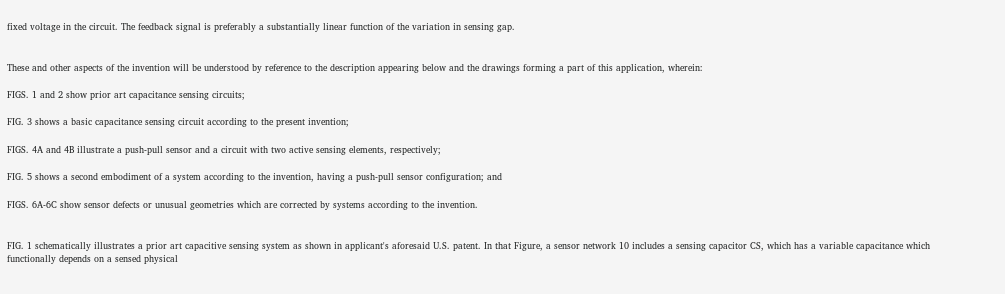fixed voltage in the circuit. The feedback signal is preferably a substantially linear function of the variation in sensing gap.


These and other aspects of the invention will be understood by reference to the description appearing below and the drawings forming a part of this application, wherein:

FIGS. 1 and 2 show prior art capacitance sensing circuits;

FIG. 3 shows a basic capacitance sensing circuit according to the present invention;

FIGS. 4A and 4B illustrate a push-pull sensor and a circuit with two active sensing elements, respectively;

FIG. 5 shows a second embodiment of a system according to the invention, having a push-pull sensor configuration; and

FIGS. 6A-6C show sensor defects or unusual geometries which are corrected by systems according to the invention.


FIG. 1 schematically illustrates a prior art capacitive sensing system as shown in applicant's aforesaid U.S. patent. In that Figure, a sensor network 10 includes a sensing capacitor CS, which has a variable capacitance which functionally depends on a sensed physical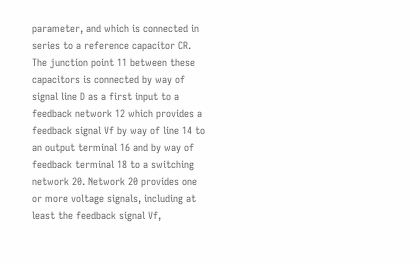parameter, and which is connected in series to a reference capacitor CR. The junction point 11 between these capacitors is connected by way of signal line D as a first input to a feedback network 12 which provides a feedback signal Vf by way of line 14 to an output terminal 16 and by way of feedback terminal 18 to a switching network 20. Network 20 provides one or more voltage signals, including at least the feedback signal Vf,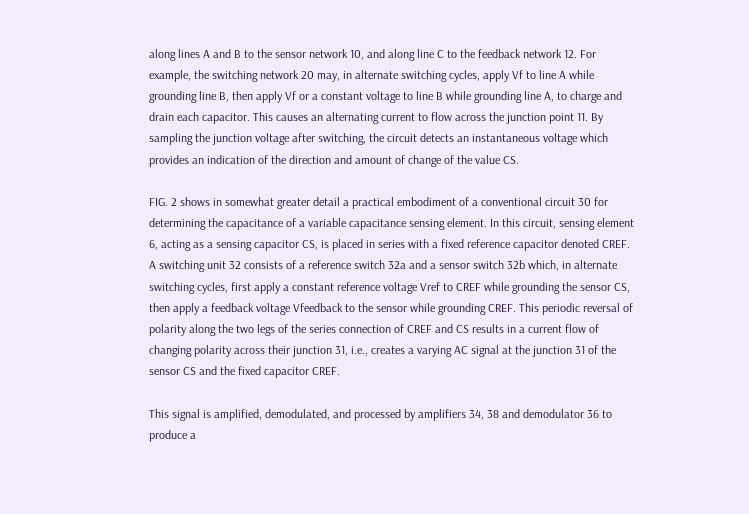along lines A and B to the sensor network 10, and along line C to the feedback network 12. For example, the switching network 20 may, in alternate switching cycles, apply Vf to line A while grounding line B, then apply Vf or a constant voltage to line B while grounding line A, to charge and drain each capacitor. This causes an alternating current to flow across the junction point 11. By sampling the junction voltage after switching, the circuit detects an instantaneous voltage which provides an indication of the direction and amount of change of the value CS.

FIG. 2 shows in somewhat greater detail a practical embodiment of a conventional circuit 30 for determining the capacitance of a variable capacitance sensing element. In this circuit, sensing element 6, acting as a sensing capacitor CS, is placed in series with a fixed reference capacitor denoted CREF. A switching unit 32 consists of a reference switch 32a and a sensor switch 32b which, in alternate switching cycles, first apply a constant reference voltage Vref to CREF while grounding the sensor CS, then apply a feedback voltage Vfeedback to the sensor while grounding CREF. This periodic reversal of polarity along the two legs of the series connection of CREF and CS results in a current flow of changing polarity across their junction 31, i.e., creates a varying AC signal at the junction 31 of the sensor CS and the fixed capacitor CREF.

This signal is amplified, demodulated, and processed by amplifiers 34, 38 and demodulator 36 to produce a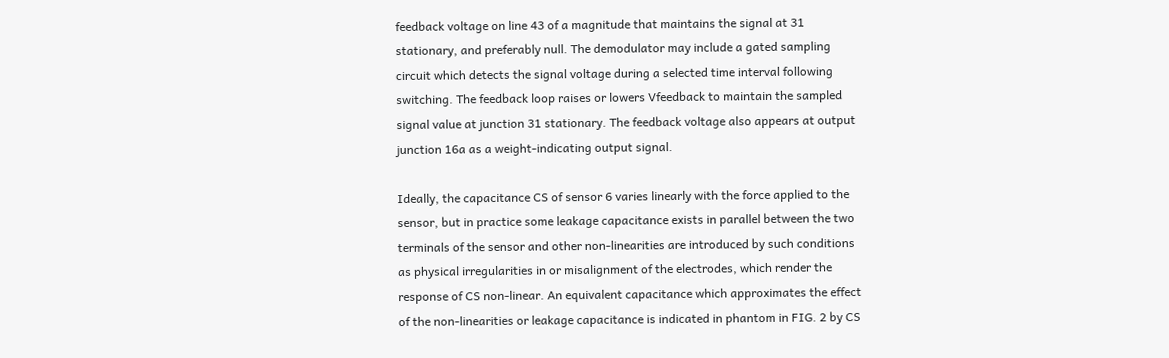feedback voltage on line 43 of a magnitude that maintains the signal at 31 stationary, and preferably null. The demodulator may include a gated sampling circuit which detects the signal voltage during a selected time interval following switching. The feedback loop raises or lowers Vfeedback to maintain the sampled signal value at junction 31 stationary. The feedback voltage also appears at output junction 16a as a weight-indicating output signal.

Ideally, the capacitance CS of sensor 6 varies linearly with the force applied to the sensor, but in practice some leakage capacitance exists in parallel between the two terminals of the sensor and other non-linearities are introduced by such conditions as physical irregularities in or misalignment of the electrodes, which render the response of CS non-linear. An equivalent capacitance which approximates the effect of the non-linearities or leakage capacitance is indicated in phantom in FIG. 2 by CS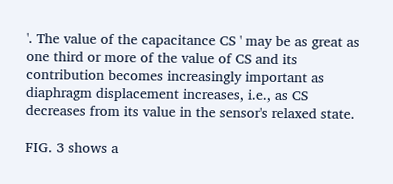'. The value of the capacitance CS ' may be as great as one third or more of the value of CS and its contribution becomes increasingly important as diaphragm displacement increases, i.e., as CS decreases from its value in the sensor's relaxed state.

FIG. 3 shows a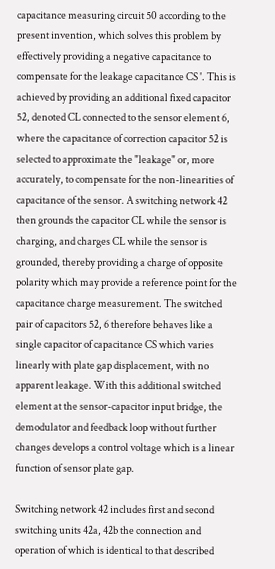capacitance measuring circuit 50 according to the present invention, which solves this problem by effectively providing a negative capacitance to compensate for the leakage capacitance CS '. This is achieved by providing an additional fixed capacitor 52, denoted CL connected to the sensor element 6, where the capacitance of correction capacitor 52 is selected to approximate the "leakage" or, more accurately, to compensate for the non-linearities of capacitance of the sensor. A switching network 42 then grounds the capacitor CL while the sensor is charging, and charges CL while the sensor is grounded, thereby providing a charge of opposite polarity which may provide a reference point for the capacitance charge measurement. The switched pair of capacitors 52, 6 therefore behaves like a single capacitor of capacitance CS which varies linearly with plate gap displacement, with no apparent leakage. With this additional switched element at the sensor-capacitor input bridge, the demodulator and feedback loop without further changes develops a control voltage which is a linear function of sensor plate gap.

Switching network 42 includes first and second switching units 42a, 42b the connection and operation of which is identical to that described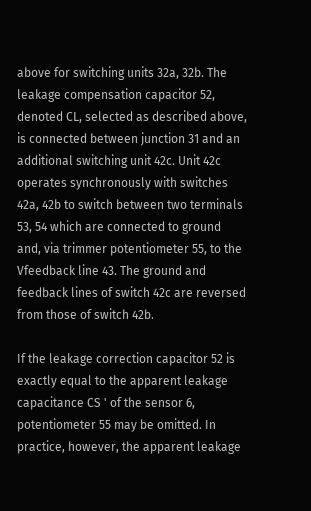above for switching units 32a, 32b. The leakage compensation capacitor 52, denoted CL, selected as described above, is connected between junction 31 and an additional switching unit 42c. Unit 42c operates synchronously with switches 42a, 42b to switch between two terminals 53, 54 which are connected to ground and, via trimmer potentiometer 55, to the Vfeedback line 43. The ground and feedback lines of switch 42c are reversed from those of switch 42b.

If the leakage correction capacitor 52 is exactly equal to the apparent leakage capacitance CS ' of the sensor 6, potentiometer 55 may be omitted. In practice, however, the apparent leakage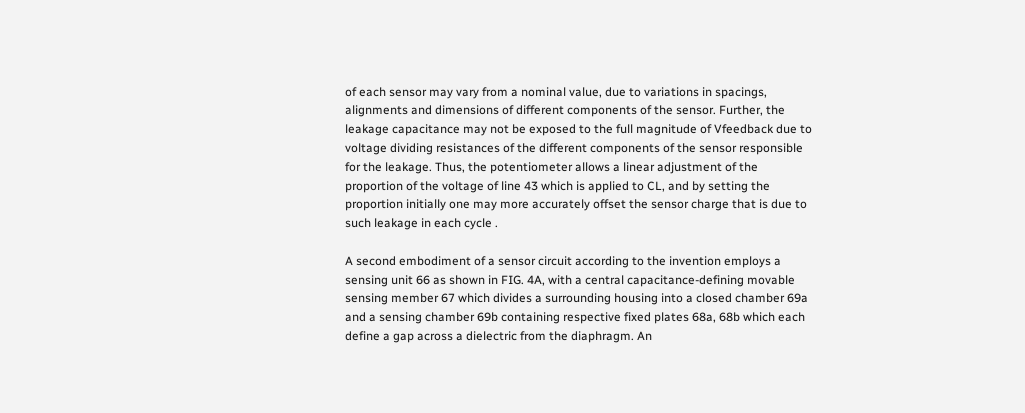of each sensor may vary from a nominal value, due to variations in spacings, alignments and dimensions of different components of the sensor. Further, the leakage capacitance may not be exposed to the full magnitude of Vfeedback due to voltage dividing resistances of the different components of the sensor responsible for the leakage. Thus, the potentiometer allows a linear adjustment of the proportion of the voltage of line 43 which is applied to CL, and by setting the proportion initially one may more accurately offset the sensor charge that is due to such leakage in each cycle .

A second embodiment of a sensor circuit according to the invention employs a sensing unit 66 as shown in FIG. 4A, with a central capacitance-defining movable sensing member 67 which divides a surrounding housing into a closed chamber 69a and a sensing chamber 69b containing respective fixed plates 68a, 68b which each define a gap across a dielectric from the diaphragm. An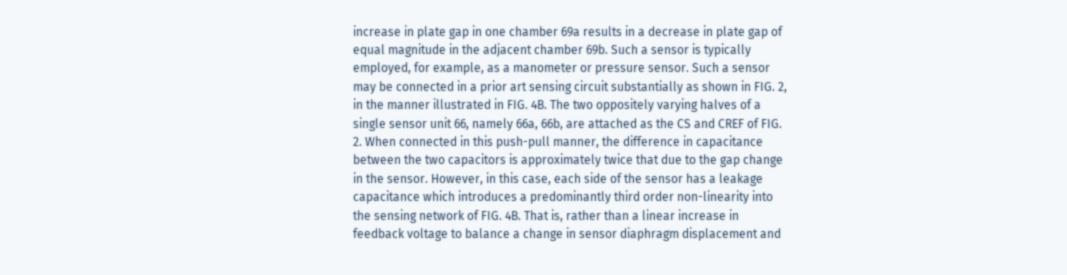increase in plate gap in one chamber 69a results in a decrease in plate gap of equal magnitude in the adjacent chamber 69b. Such a sensor is typically employed, for example, as a manometer or pressure sensor. Such a sensor may be connected in a prior art sensing circuit substantially as shown in FIG. 2, in the manner illustrated in FIG. 4B. The two oppositely varying halves of a single sensor unit 66, namely 66a, 66b, are attached as the CS and CREF of FIG. 2. When connected in this push-pull manner, the difference in capacitance between the two capacitors is approximately twice that due to the gap change in the sensor. However, in this case, each side of the sensor has a leakage capacitance which introduces a predominantly third order non-linearity into the sensing network of FIG. 4B. That is, rather than a linear increase in feedback voltage to balance a change in sensor diaphragm displacement and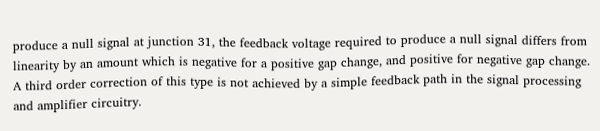produce a null signal at junction 31, the feedback voltage required to produce a null signal differs from linearity by an amount which is negative for a positive gap change, and positive for negative gap change. A third order correction of this type is not achieved by a simple feedback path in the signal processing and amplifier circuitry.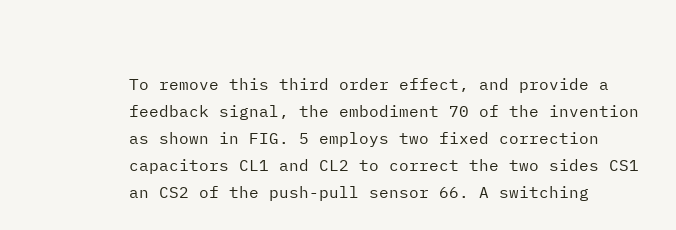To remove this third order effect, and provide a feedback signal, the embodiment 70 of the invention as shown in FIG. 5 employs two fixed correction capacitors CL1 and CL2 to correct the two sides CS1 an CS2 of the push-pull sensor 66. A switching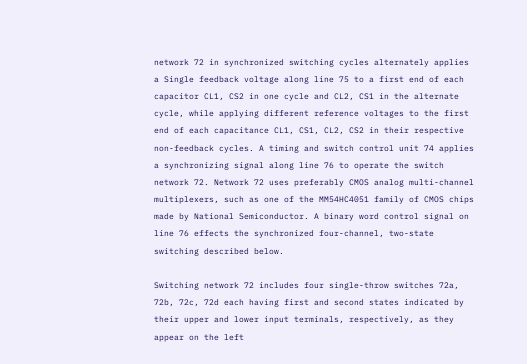network 72 in synchronized switching cycles alternately applies a Single feedback voltage along line 75 to a first end of each capacitor CL1, CS2 in one cycle and CL2, CS1 in the alternate cycle, while applying different reference voltages to the first end of each capacitance CL1, CS1, CL2, CS2 in their respective non-feedback cycles. A timing and switch control unit 74 applies a synchronizing signal along line 76 to operate the switch network 72. Network 72 uses preferably CMOS analog multi-channel multiplexers, such as one of the MM54HC4051 family of CMOS chips made by National Semiconductor. A binary word control signal on line 76 effects the synchronized four-channel, two-state switching described below.

Switching network 72 includes four single-throw switches 72a, 72b, 72c, 72d each having first and second states indicated by their upper and lower input terminals, respectively, as they appear on the left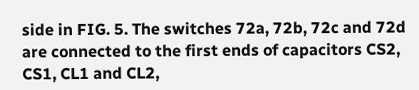side in FIG. 5. The switches 72a, 72b, 72c and 72d are connected to the first ends of capacitors CS2, CS1, CL1 and CL2,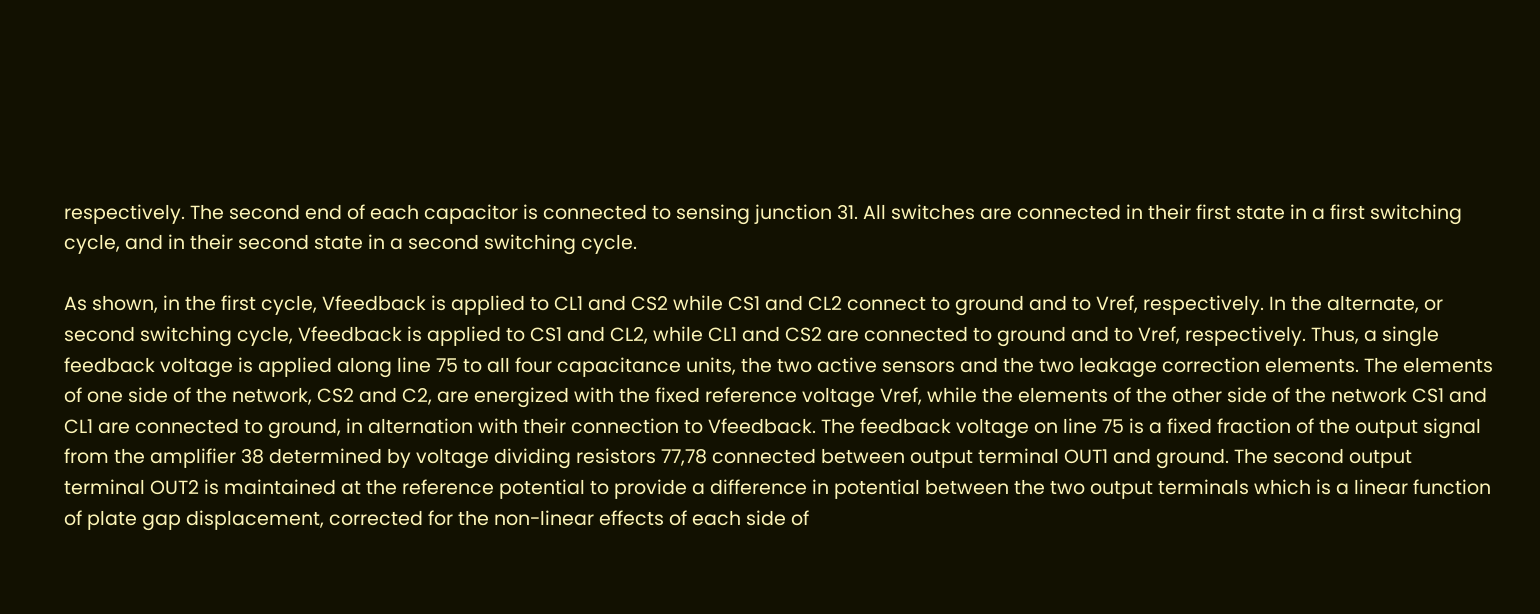respectively. The second end of each capacitor is connected to sensing junction 31. All switches are connected in their first state in a first switching cycle, and in their second state in a second switching cycle.

As shown, in the first cycle, Vfeedback is applied to CL1 and CS2 while CS1 and CL2 connect to ground and to Vref, respectively. In the alternate, or second switching cycle, Vfeedback is applied to CS1 and CL2, while CL1 and CS2 are connected to ground and to Vref, respectively. Thus, a single feedback voltage is applied along line 75 to all four capacitance units, the two active sensors and the two leakage correction elements. The elements of one side of the network, CS2 and C2, are energized with the fixed reference voltage Vref, while the elements of the other side of the network CS1 and CL1 are connected to ground, in alternation with their connection to Vfeedback. The feedback voltage on line 75 is a fixed fraction of the output signal from the amplifier 38 determined by voltage dividing resistors 77,78 connected between output terminal OUT1 and ground. The second output terminal OUT2 is maintained at the reference potential to provide a difference in potential between the two output terminals which is a linear function of plate gap displacement, corrected for the non-linear effects of each side of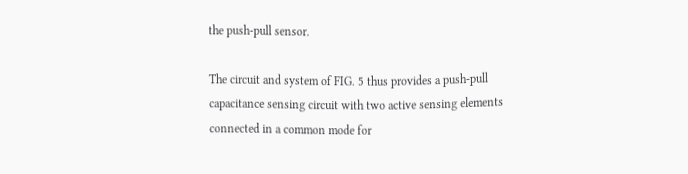the push-pull sensor.

The circuit and system of FIG. 5 thus provides a push-pull capacitance sensing circuit with two active sensing elements connected in a common mode for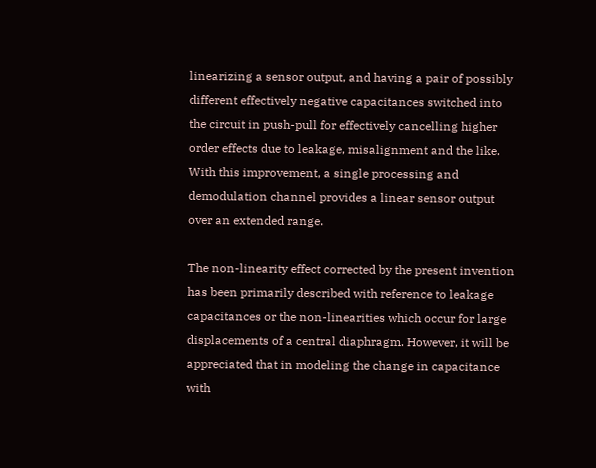linearizing a sensor output, and having a pair of possibly different effectively negative capacitances switched into the circuit in push-pull for effectively cancelling higher order effects due to leakage, misalignment and the like. With this improvement, a single processing and demodulation channel provides a linear sensor output over an extended range.

The non-linearity effect corrected by the present invention has been primarily described with reference to leakage capacitances or the non-linearities which occur for large displacements of a central diaphragm. However, it will be appreciated that in modeling the change in capacitance with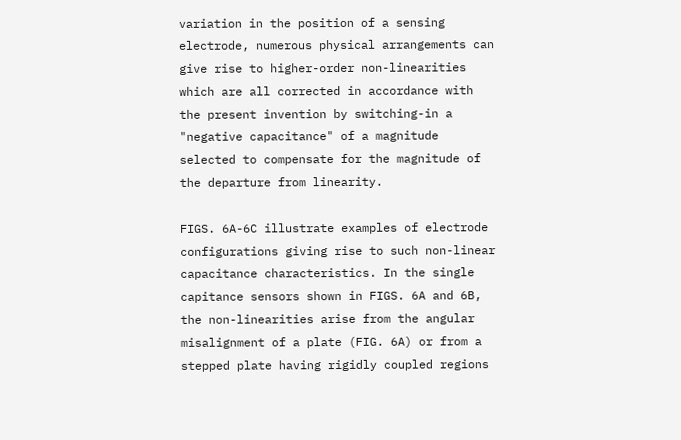variation in the position of a sensing electrode, numerous physical arrangements can give rise to higher-order non-linearities which are all corrected in accordance with the present invention by switching-in a "negative capacitance" of a magnitude selected to compensate for the magnitude of the departure from linearity.

FIGS. 6A-6C illustrate examples of electrode configurations giving rise to such non-linear capacitance characteristics. In the single capitance sensors shown in FIGS. 6A and 6B, the non-linearities arise from the angular misalignment of a plate (FIG. 6A) or from a stepped plate having rigidly coupled regions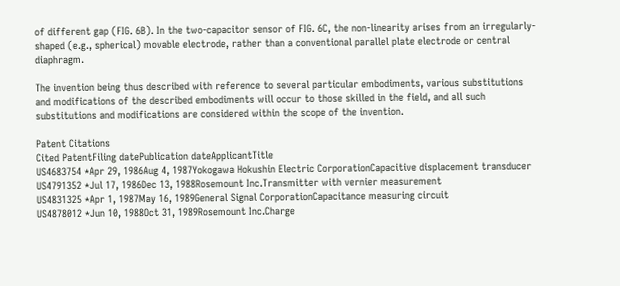of different gap (FIG. 6B). In the two-capacitor sensor of FIG. 6C, the non-linearity arises from an irregularly-shaped (e.g., spherical) movable electrode, rather than a conventional parallel plate electrode or central diaphragm.

The invention being thus described with reference to several particular embodiments, various substitutions and modifications of the described embodiments will occur to those skilled in the field, and all such substitutions and modifications are considered within the scope of the invention.

Patent Citations
Cited PatentFiling datePublication dateApplicantTitle
US4683754 *Apr 29, 1986Aug 4, 1987Yokogawa Hokushin Electric CorporationCapacitive displacement transducer
US4791352 *Jul 17, 1986Dec 13, 1988Rosemount Inc.Transmitter with vernier measurement
US4831325 *Apr 1, 1987May 16, 1989General Signal CorporationCapacitance measuring circuit
US4878012 *Jun 10, 1988Oct 31, 1989Rosemount Inc.Charge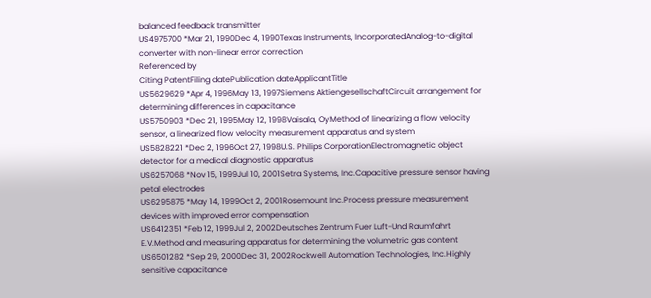balanced feedback transmitter
US4975700 *Mar 21, 1990Dec 4, 1990Texas Instruments, IncorporatedAnalog-to-digital converter with non-linear error correction
Referenced by
Citing PatentFiling datePublication dateApplicantTitle
US5629629 *Apr 4, 1996May 13, 1997Siemens AktiengesellschaftCircuit arrangement for determining differences in capacitance
US5750903 *Dec 21, 1995May 12, 1998Vaisala, OyMethod of linearizing a flow velocity sensor, a linearized flow velocity measurement apparatus and system
US5828221 *Dec 2, 1996Oct 27, 1998U.S. Philips CorporationElectromagnetic object detector for a medical diagnostic apparatus
US6257068 *Nov 15, 1999Jul 10, 2001Setra Systems, Inc.Capacitive pressure sensor having petal electrodes
US6295875 *May 14, 1999Oct 2, 2001Rosemount Inc.Process pressure measurement devices with improved error compensation
US6412351 *Feb 12, 1999Jul 2, 2002Deutsches Zentrum Fuer Luft-Und Raumfahrt E.V.Method and measuring apparatus for determining the volumetric gas content
US6501282 *Sep 29, 2000Dec 31, 2002Rockwell Automation Technologies, Inc.Highly sensitive capacitance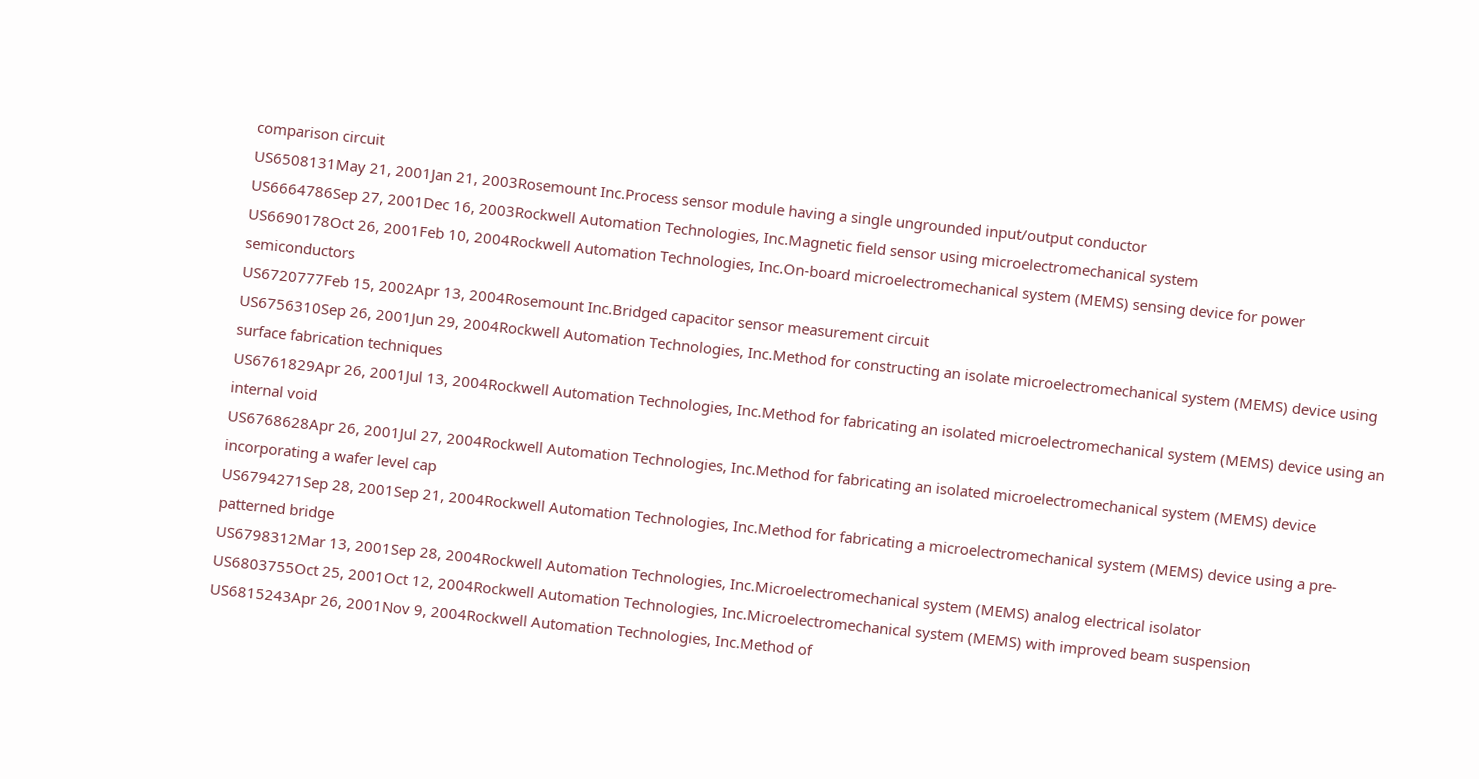comparison circuit
US6508131May 21, 2001Jan 21, 2003Rosemount Inc.Process sensor module having a single ungrounded input/output conductor
US6664786Sep 27, 2001Dec 16, 2003Rockwell Automation Technologies, Inc.Magnetic field sensor using microelectromechanical system
US6690178Oct 26, 2001Feb 10, 2004Rockwell Automation Technologies, Inc.On-board microelectromechanical system (MEMS) sensing device for power semiconductors
US6720777Feb 15, 2002Apr 13, 2004Rosemount Inc.Bridged capacitor sensor measurement circuit
US6756310Sep 26, 2001Jun 29, 2004Rockwell Automation Technologies, Inc.Method for constructing an isolate microelectromechanical system (MEMS) device using surface fabrication techniques
US6761829Apr 26, 2001Jul 13, 2004Rockwell Automation Technologies, Inc.Method for fabricating an isolated microelectromechanical system (MEMS) device using an internal void
US6768628Apr 26, 2001Jul 27, 2004Rockwell Automation Technologies, Inc.Method for fabricating an isolated microelectromechanical system (MEMS) device incorporating a wafer level cap
US6794271Sep 28, 2001Sep 21, 2004Rockwell Automation Technologies, Inc.Method for fabricating a microelectromechanical system (MEMS) device using a pre-patterned bridge
US6798312Mar 13, 2001Sep 28, 2004Rockwell Automation Technologies, Inc.Microelectromechanical system (MEMS) analog electrical isolator
US6803755Oct 25, 2001Oct 12, 2004Rockwell Automation Technologies, Inc.Microelectromechanical system (MEMS) with improved beam suspension
US6815243Apr 26, 2001Nov 9, 2004Rockwell Automation Technologies, Inc.Method of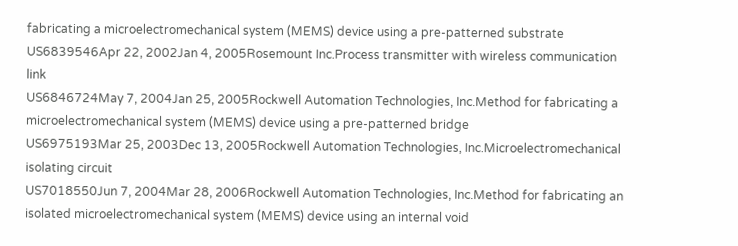fabricating a microelectromechanical system (MEMS) device using a pre-patterned substrate
US6839546Apr 22, 2002Jan 4, 2005Rosemount Inc.Process transmitter with wireless communication link
US6846724May 7, 2004Jan 25, 2005Rockwell Automation Technologies, Inc.Method for fabricating a microelectromechanical system (MEMS) device using a pre-patterned bridge
US6975193Mar 25, 2003Dec 13, 2005Rockwell Automation Technologies, Inc.Microelectromechanical isolating circuit
US7018550Jun 7, 2004Mar 28, 2006Rockwell Automation Technologies, Inc.Method for fabricating an isolated microelectromechanical system (MEMS) device using an internal void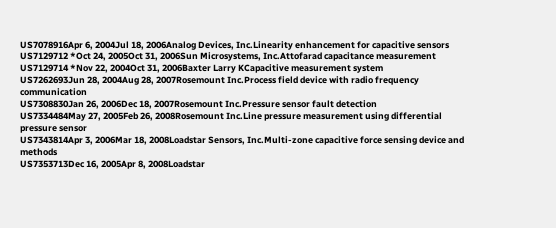US7078916Apr 6, 2004Jul 18, 2006Analog Devices, Inc.Linearity enhancement for capacitive sensors
US7129712 *Oct 24, 2005Oct 31, 2006Sun Microsystems, Inc.Attofarad capacitance measurement
US7129714 *Nov 22, 2004Oct 31, 2006Baxter Larry KCapacitive measurement system
US7262693Jun 28, 2004Aug 28, 2007Rosemount Inc.Process field device with radio frequency communication
US7308830Jan 26, 2006Dec 18, 2007Rosemount Inc.Pressure sensor fault detection
US7334484May 27, 2005Feb 26, 2008Rosemount Inc.Line pressure measurement using differential pressure sensor
US7343814Apr 3, 2006Mar 18, 2008Loadstar Sensors, Inc.Multi-zone capacitive force sensing device and methods
US7353713Dec 16, 2005Apr 8, 2008Loadstar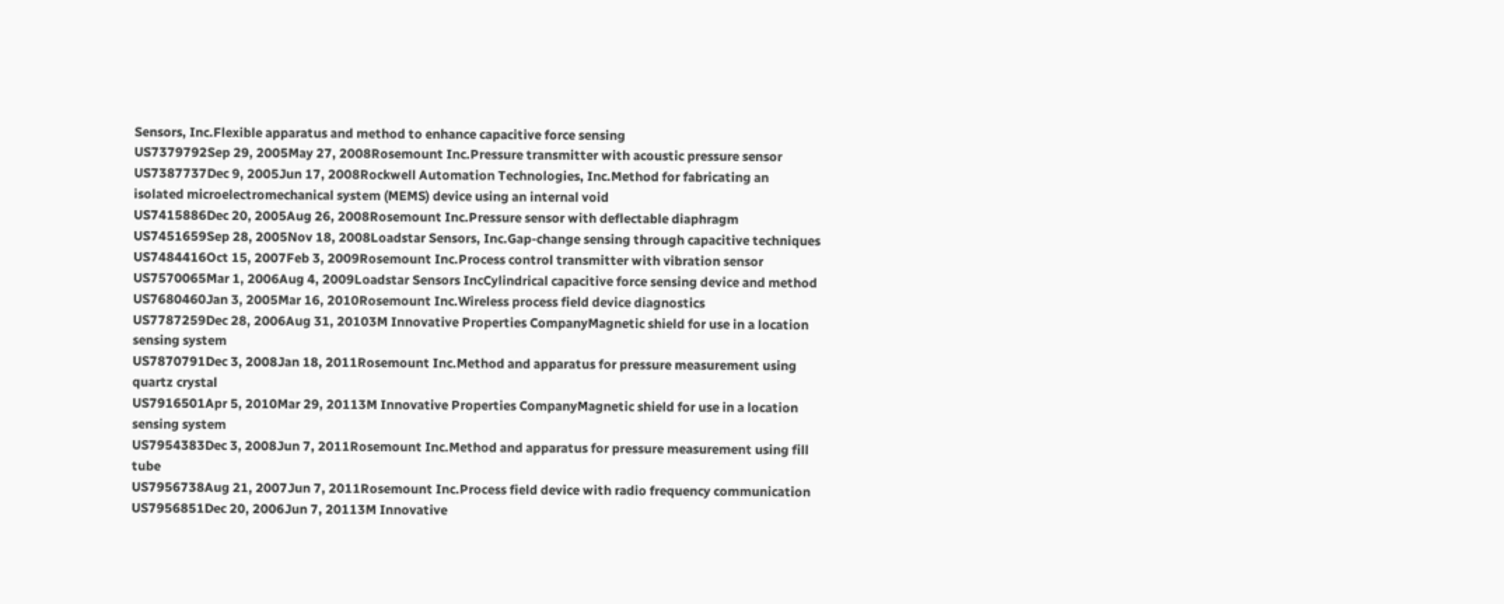Sensors, Inc.Flexible apparatus and method to enhance capacitive force sensing
US7379792Sep 29, 2005May 27, 2008Rosemount Inc.Pressure transmitter with acoustic pressure sensor
US7387737Dec 9, 2005Jun 17, 2008Rockwell Automation Technologies, Inc.Method for fabricating an isolated microelectromechanical system (MEMS) device using an internal void
US7415886Dec 20, 2005Aug 26, 2008Rosemount Inc.Pressure sensor with deflectable diaphragm
US7451659Sep 28, 2005Nov 18, 2008Loadstar Sensors, Inc.Gap-change sensing through capacitive techniques
US7484416Oct 15, 2007Feb 3, 2009Rosemount Inc.Process control transmitter with vibration sensor
US7570065Mar 1, 2006Aug 4, 2009Loadstar Sensors IncCylindrical capacitive force sensing device and method
US7680460Jan 3, 2005Mar 16, 2010Rosemount Inc.Wireless process field device diagnostics
US7787259Dec 28, 2006Aug 31, 20103M Innovative Properties CompanyMagnetic shield for use in a location sensing system
US7870791Dec 3, 2008Jan 18, 2011Rosemount Inc.Method and apparatus for pressure measurement using quartz crystal
US7916501Apr 5, 2010Mar 29, 20113M Innovative Properties CompanyMagnetic shield for use in a location sensing system
US7954383Dec 3, 2008Jun 7, 2011Rosemount Inc.Method and apparatus for pressure measurement using fill tube
US7956738Aug 21, 2007Jun 7, 2011Rosemount Inc.Process field device with radio frequency communication
US7956851Dec 20, 2006Jun 7, 20113M Innovative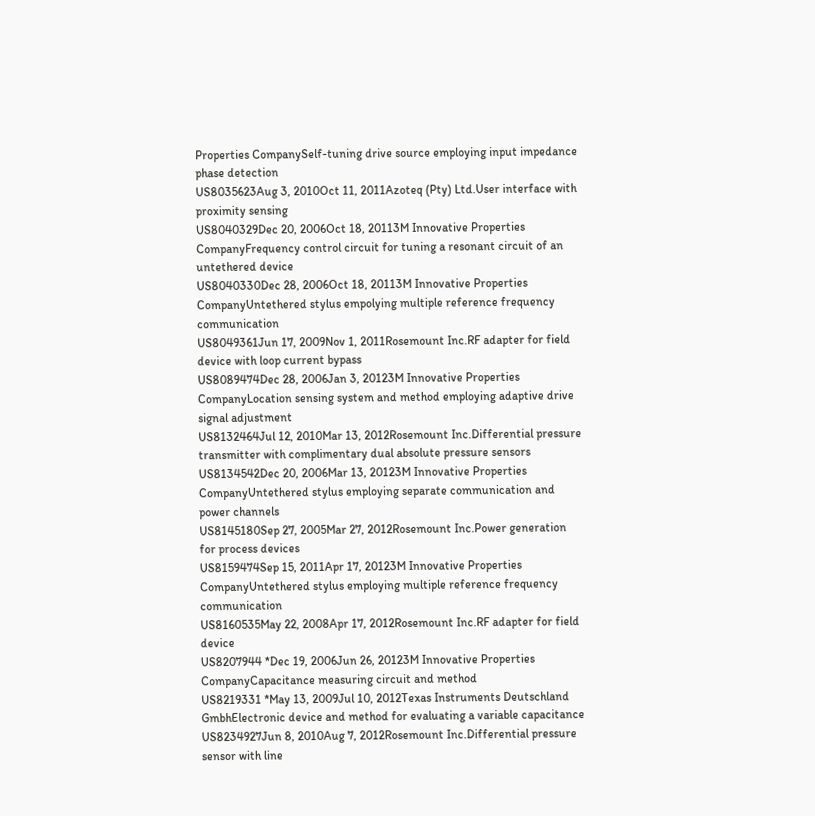Properties CompanySelf-tuning drive source employing input impedance phase detection
US8035623Aug 3, 2010Oct 11, 2011Azoteq (Pty) Ltd.User interface with proximity sensing
US8040329Dec 20, 2006Oct 18, 20113M Innovative Properties CompanyFrequency control circuit for tuning a resonant circuit of an untethered device
US8040330Dec 28, 2006Oct 18, 20113M Innovative Properties CompanyUntethered stylus empolying multiple reference frequency communication
US8049361Jun 17, 2009Nov 1, 2011Rosemount Inc.RF adapter for field device with loop current bypass
US8089474Dec 28, 2006Jan 3, 20123M Innovative Properties CompanyLocation sensing system and method employing adaptive drive signal adjustment
US8132464Jul 12, 2010Mar 13, 2012Rosemount Inc.Differential pressure transmitter with complimentary dual absolute pressure sensors
US8134542Dec 20, 2006Mar 13, 20123M Innovative Properties CompanyUntethered stylus employing separate communication and power channels
US8145180Sep 27, 2005Mar 27, 2012Rosemount Inc.Power generation for process devices
US8159474Sep 15, 2011Apr 17, 20123M Innovative Properties CompanyUntethered stylus employing multiple reference frequency communication
US8160535May 22, 2008Apr 17, 2012Rosemount Inc.RF adapter for field device
US8207944 *Dec 19, 2006Jun 26, 20123M Innovative Properties CompanyCapacitance measuring circuit and method
US8219331 *May 13, 2009Jul 10, 2012Texas Instruments Deutschland GmbhElectronic device and method for evaluating a variable capacitance
US8234927Jun 8, 2010Aug 7, 2012Rosemount Inc.Differential pressure sensor with line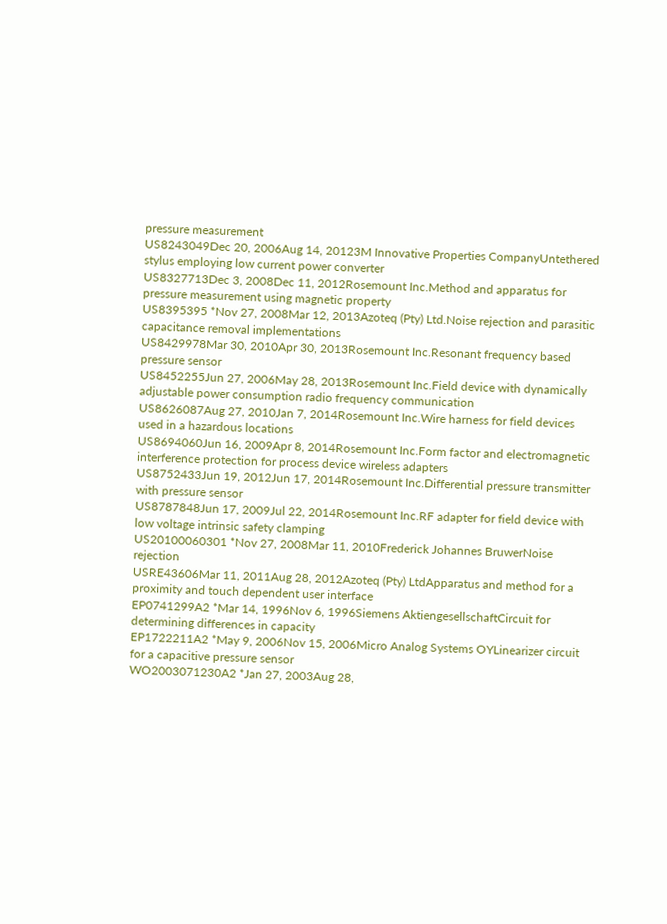pressure measurement
US8243049Dec 20, 2006Aug 14, 20123M Innovative Properties CompanyUntethered stylus employing low current power converter
US8327713Dec 3, 2008Dec 11, 2012Rosemount Inc.Method and apparatus for pressure measurement using magnetic property
US8395395 *Nov 27, 2008Mar 12, 2013Azoteq (Pty) Ltd.Noise rejection and parasitic capacitance removal implementations
US8429978Mar 30, 2010Apr 30, 2013Rosemount Inc.Resonant frequency based pressure sensor
US8452255Jun 27, 2006May 28, 2013Rosemount Inc.Field device with dynamically adjustable power consumption radio frequency communication
US8626087Aug 27, 2010Jan 7, 2014Rosemount Inc.Wire harness for field devices used in a hazardous locations
US8694060Jun 16, 2009Apr 8, 2014Rosemount Inc.Form factor and electromagnetic interference protection for process device wireless adapters
US8752433Jun 19, 2012Jun 17, 2014Rosemount Inc.Differential pressure transmitter with pressure sensor
US8787848Jun 17, 2009Jul 22, 2014Rosemount Inc.RF adapter for field device with low voltage intrinsic safety clamping
US20100060301 *Nov 27, 2008Mar 11, 2010Frederick Johannes BruwerNoise rejection
USRE43606Mar 11, 2011Aug 28, 2012Azoteq (Pty) LtdApparatus and method for a proximity and touch dependent user interface
EP0741299A2 *Mar 14, 1996Nov 6, 1996Siemens AktiengesellschaftCircuit for determining differences in capacity
EP1722211A2 *May 9, 2006Nov 15, 2006Micro Analog Systems OYLinearizer circuit for a capacitive pressure sensor
WO2003071230A2 *Jan 27, 2003Aug 28,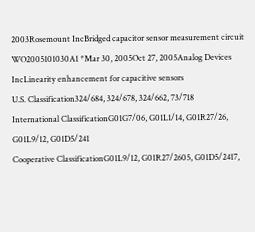2003Rosemount IncBridged capacitor sensor measurement circuit
WO2005101030A1 *Mar 30, 2005Oct 27, 2005Analog Devices IncLinearity enhancement for capacitive sensors
U.S. Classification324/684, 324/678, 324/662, 73/718
International ClassificationG01G7/06, G01L1/14, G01R27/26, G01L9/12, G01D5/241
Cooperative ClassificationG01L9/12, G01R27/2605, G01D5/2417,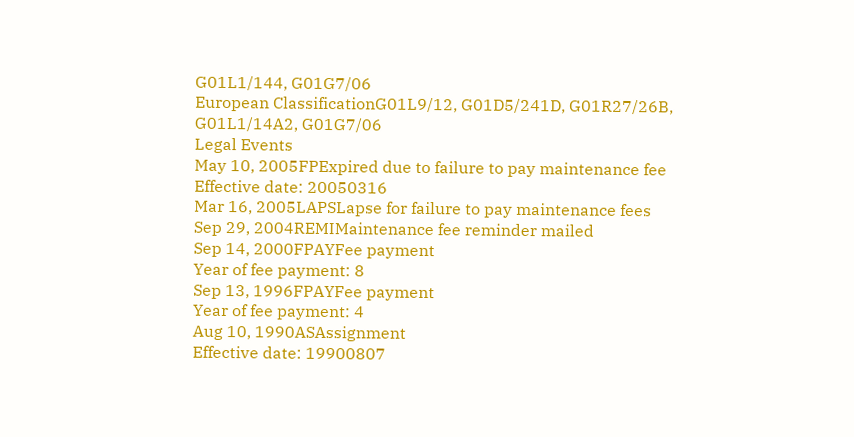G01L1/144, G01G7/06
European ClassificationG01L9/12, G01D5/241D, G01R27/26B, G01L1/14A2, G01G7/06
Legal Events
May 10, 2005FPExpired due to failure to pay maintenance fee
Effective date: 20050316
Mar 16, 2005LAPSLapse for failure to pay maintenance fees
Sep 29, 2004REMIMaintenance fee reminder mailed
Sep 14, 2000FPAYFee payment
Year of fee payment: 8
Sep 13, 1996FPAYFee payment
Year of fee payment: 4
Aug 10, 1990ASAssignment
Effective date: 19900807